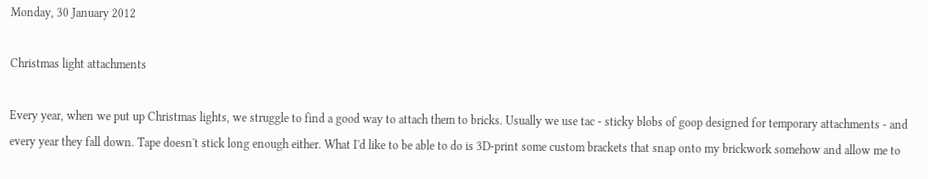Monday, 30 January 2012

Christmas light attachments

Every year, when we put up Christmas lights, we struggle to find a good way to attach them to bricks. Usually we use tac - sticky blobs of goop designed for temporary attachments - and every year they fall down. Tape doesn't stick long enough either. What I'd like to be able to do is 3D-print some custom brackets that snap onto my brickwork somehow and allow me to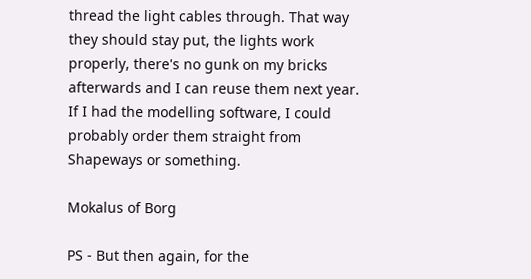thread the light cables through. That way they should stay put, the lights work properly, there's no gunk on my bricks afterwards and I can reuse them next year. If I had the modelling software, I could probably order them straight from Shapeways or something.

Mokalus of Borg

PS - But then again, for the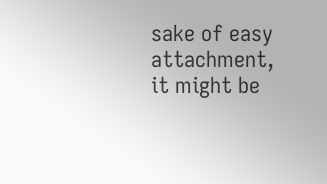sake of easy attachment, it might be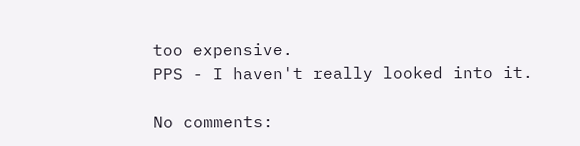too expensive.
PPS - I haven't really looked into it.

No comments: